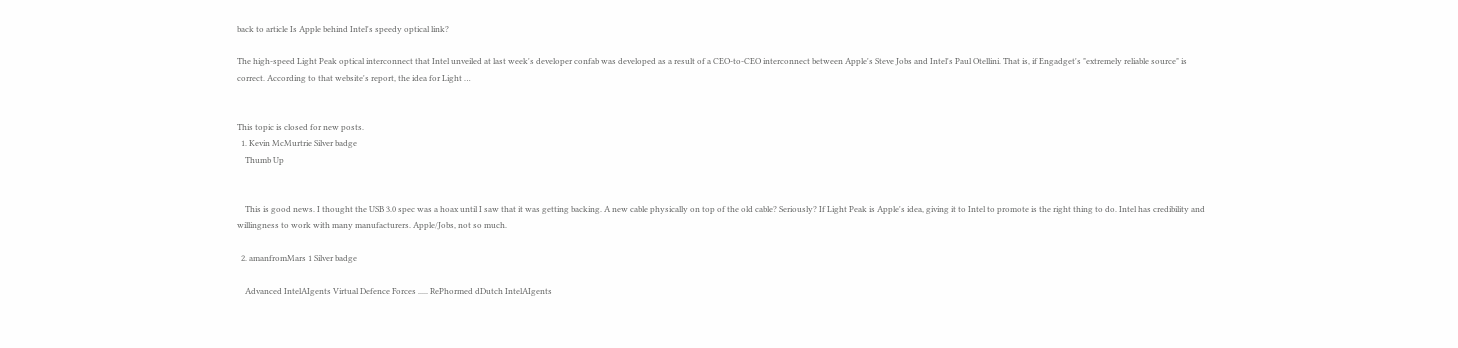back to article Is Apple behind Intel's speedy optical link?

The high-speed Light Peak optical interconnect that Intel unveiled at last week's developer confab was developed as a result of a CEO-to-CEO interconnect between Apple's Steve Jobs and Intel's Paul Otellini. That is, if Engadget's "extremely reliable source" is correct. According to that website's report, the idea for Light …


This topic is closed for new posts.
  1. Kevin McMurtrie Silver badge
    Thumb Up


    This is good news. I thought the USB 3.0 spec was a hoax until I saw that it was getting backing. A new cable physically on top of the old cable? Seriously? If Light Peak is Apple's idea, giving it to Intel to promote is the right thing to do. Intel has credibility and willingness to work with many manufacturers. Apple/Jobs, not so much.

  2. amanfromMars 1 Silver badge

    Advanced IntelAIgents Virtual Defence Forces ..... RePhormed dDutch IntelAIgents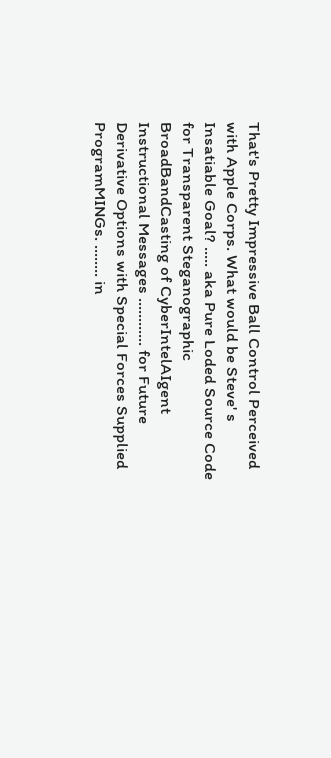That's Pretty Impressive Ball Control Perceived with Apple Corps. What would be Steve' s Insatiable Goal? ..... aka Pure Loded Source Code for Transparent Steganographic BroadBandCasting of CyberIntelAIgent Instructional Messages ............ for Future Derivative Options with Special Forces Supplied ProgramMINGs. ........ in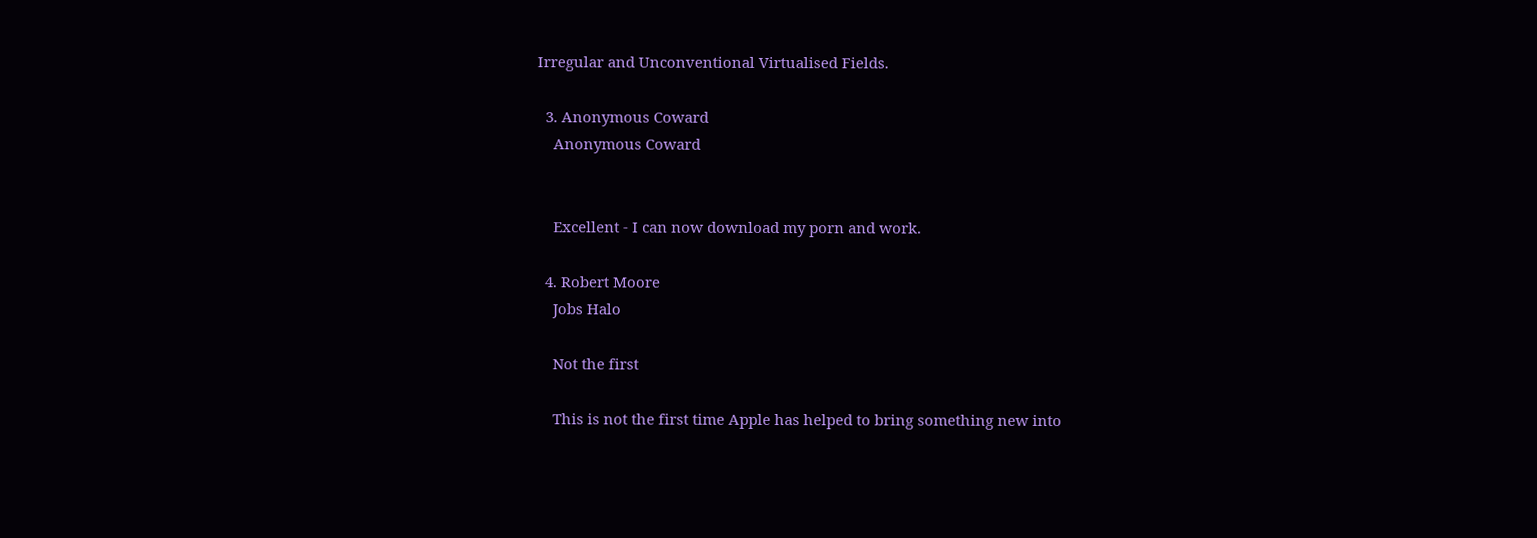Irregular and Unconventional Virtualised Fields.

  3. Anonymous Coward
    Anonymous Coward


    Excellent - I can now download my porn and work.

  4. Robert Moore
    Jobs Halo

    Not the first

    This is not the first time Apple has helped to bring something new into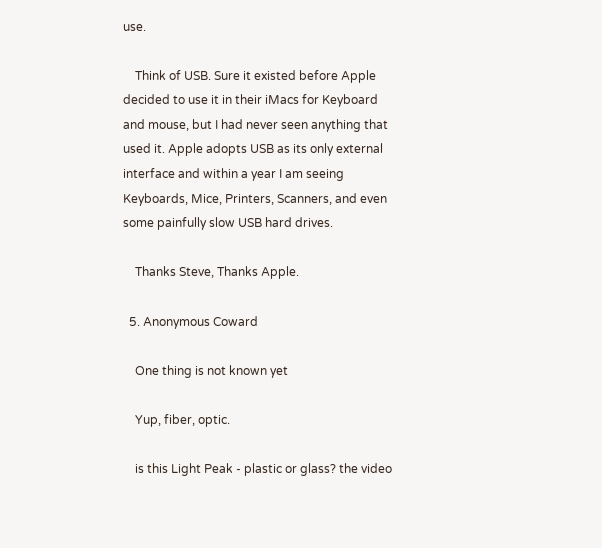use.

    Think of USB. Sure it existed before Apple decided to use it in their iMacs for Keyboard and mouse, but I had never seen anything that used it. Apple adopts USB as its only external interface and within a year I am seeing Keyboards, Mice, Printers, Scanners, and even some painfully slow USB hard drives.

    Thanks Steve, Thanks Apple.

  5. Anonymous Coward

    One thing is not known yet

    Yup, fiber, optic.

    is this Light Peak - plastic or glass? the video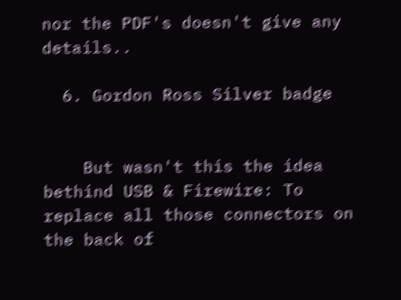nor the PDF's doesn't give any details..

  6. Gordon Ross Silver badge


    But wasn't this the idea bethind USB & Firewire: To replace all those connectors on the back of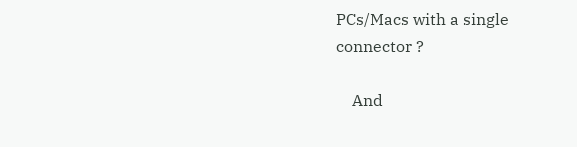PCs/Macs with a single connector ?

    And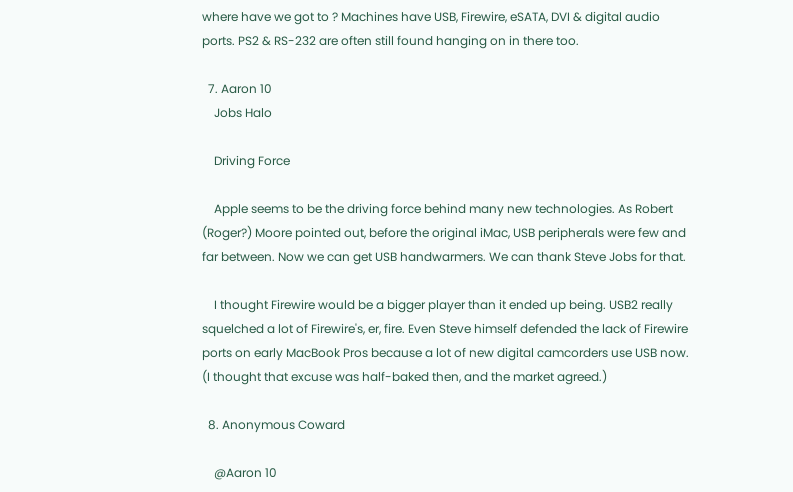where have we got to ? Machines have USB, Firewire, eSATA, DVI & digital audio ports. PS2 & RS-232 are often still found hanging on in there too.

  7. Aaron 10
    Jobs Halo

    Driving Force

    Apple seems to be the driving force behind many new technologies. As Robert (Roger?) Moore pointed out, before the original iMac, USB peripherals were few and far between. Now we can get USB handwarmers. We can thank Steve Jobs for that.

    I thought Firewire would be a bigger player than it ended up being. USB2 really squelched a lot of Firewire's, er, fire. Even Steve himself defended the lack of Firewire ports on early MacBook Pros because a lot of new digital camcorders use USB now. (I thought that excuse was half-baked then, and the market agreed.)

  8. Anonymous Coward

    @Aaron 10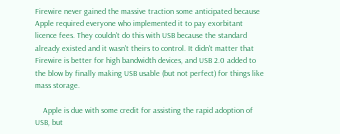Firewire never gained the massive traction some anticipated because Apple required everyone who implemented it to pay exorbitant licence fees. They couldn't do this with USB because the standard already existed and it wasn't theirs to control. It didn't matter that Firewire is better for high bandwidth devices, and USB 2.0 added to the blow by finally making USB usable (but not perfect) for things like mass storage.

    Apple is due with some credit for assisting the rapid adoption of USB, but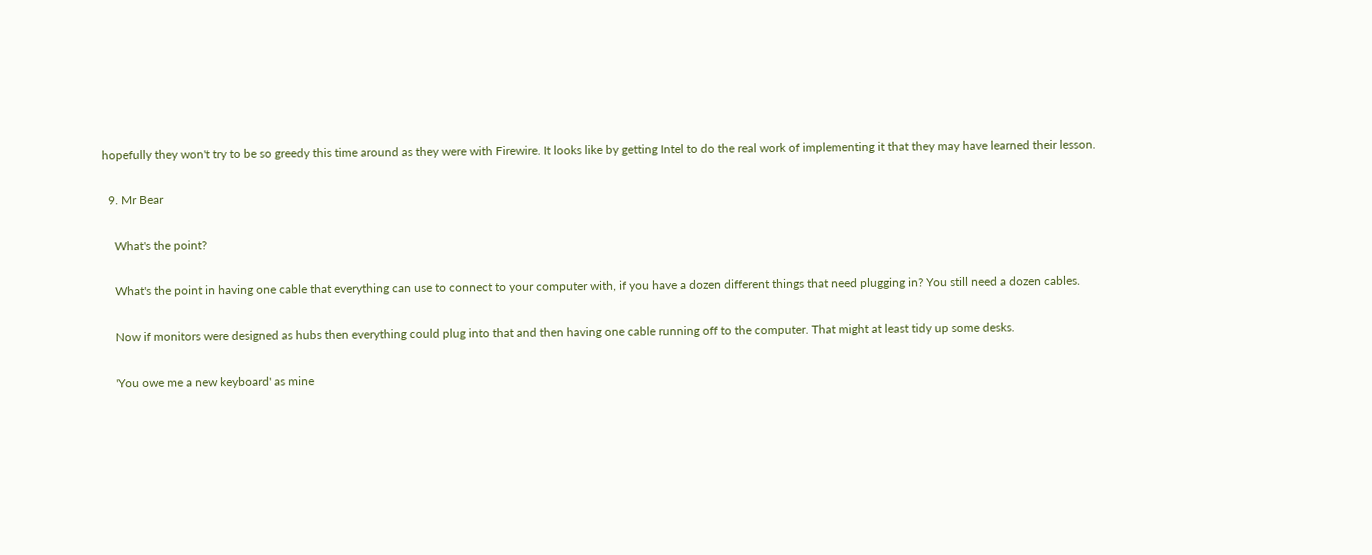hopefully they won't try to be so greedy this time around as they were with Firewire. It looks like by getting Intel to do the real work of implementing it that they may have learned their lesson.

  9. Mr Bear

    What's the point?

    What's the point in having one cable that everything can use to connect to your computer with, if you have a dozen different things that need plugging in? You still need a dozen cables.

    Now if monitors were designed as hubs then everything could plug into that and then having one cable running off to the computer. That might at least tidy up some desks.

    'You owe me a new keyboard' as mine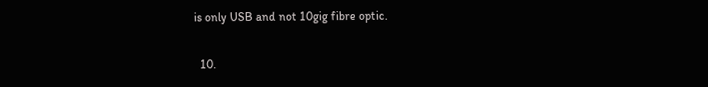is only USB and not 10gig fibre optic.

  10.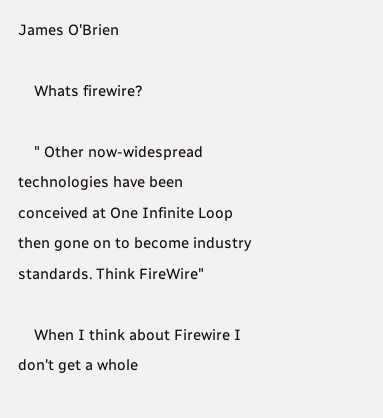James O'Brien

    Whats firewire?

    " Other now-widespread technologies have been conceived at One Infinite Loop then gone on to become industry standards. Think FireWire"

    When I think about Firewire I don't get a whole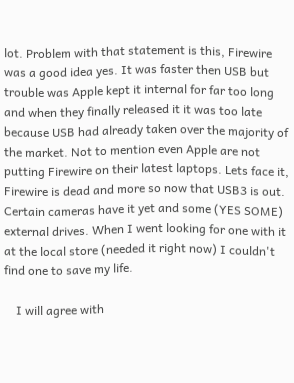lot. Problem with that statement is this, Firewire was a good idea yes. It was faster then USB but trouble was Apple kept it internal for far too long and when they finally released it it was too late because USB had already taken over the majority of the market. Not to mention even Apple are not putting Firewire on their latest laptops. Lets face it, Firewire is dead and more so now that USB3 is out. Certain cameras have it yet and some (YES SOME) external drives. When I went looking for one with it at the local store (needed it right now) I couldn't find one to save my life.

    I will agree with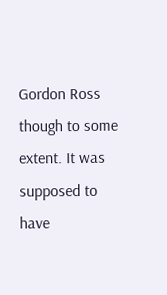Gordon Ross though to some extent. It was supposed to have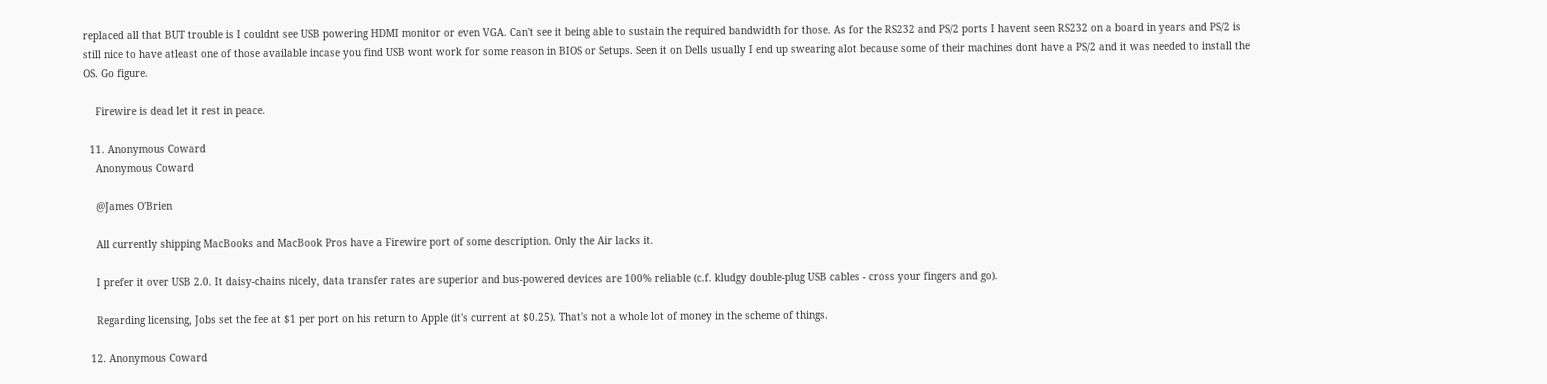replaced all that BUT trouble is I couldnt see USB powering HDMI monitor or even VGA. Can't see it being able to sustain the required bandwidth for those. As for the RS232 and PS/2 ports I havent seen RS232 on a board in years and PS/2 is still nice to have atleast one of those available incase you find USB wont work for some reason in BIOS or Setups. Seen it on Dells usually I end up swearing alot because some of their machines dont have a PS/2 and it was needed to install the OS. Go figure.

    Firewire is dead let it rest in peace.

  11. Anonymous Coward
    Anonymous Coward

    @James O'Brien

    All currently shipping MacBooks and MacBook Pros have a Firewire port of some description. Only the Air lacks it.

    I prefer it over USB 2.0. It daisy-chains nicely, data transfer rates are superior and bus-powered devices are 100% reliable (c.f. kludgy double-plug USB cables - cross your fingers and go).

    Regarding licensing, Jobs set the fee at $1 per port on his return to Apple (it's current at $0.25). That's not a whole lot of money in the scheme of things.

  12. Anonymous Coward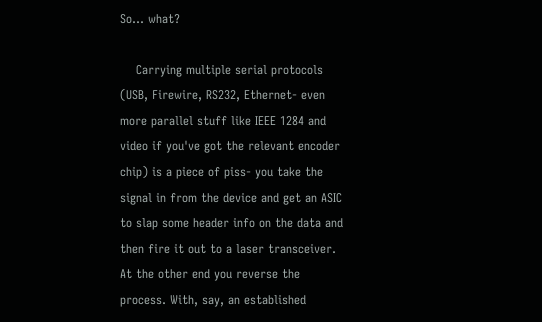So... what?

    Carrying multiple serial protocols (USB, Firewire, RS232, Ethernet- even more parallel stuff like IEEE 1284 and video if you've got the relevant encoder chip) is a piece of piss- you take the signal in from the device and get an ASIC to slap some header info on the data and then fire it out to a laser transceiver. At the other end you reverse the process. With, say, an established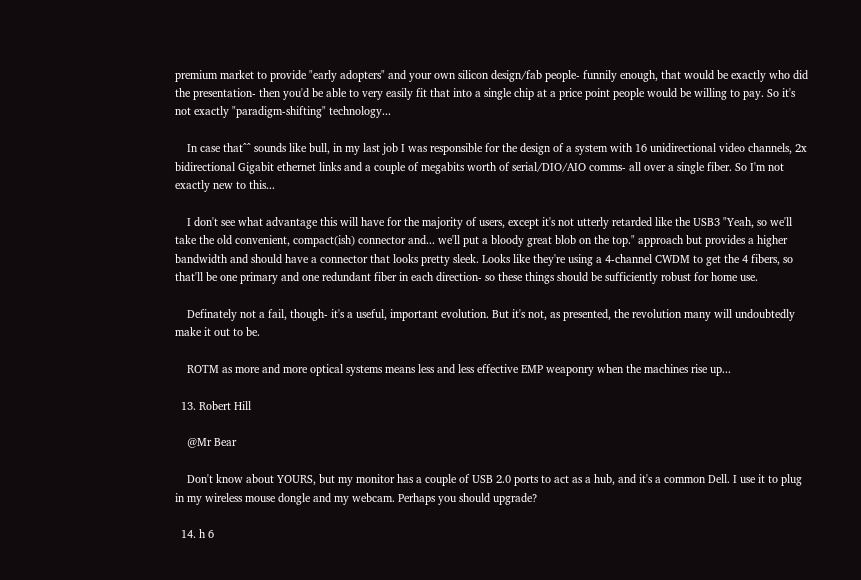premium market to provide "early adopters" and your own silicon design/fab people- funnily enough, that would be exactly who did the presentation- then you'd be able to very easily fit that into a single chip at a price point people would be willing to pay. So it's not exactly "paradigm-shifting" technology...

    In case that^^ sounds like bull, in my last job I was responsible for the design of a system with 16 unidirectional video channels, 2x bidirectional Gigabit ethernet links and a couple of megabits worth of serial/DIO/AIO comms- all over a single fiber. So I'm not exactly new to this...

    I don't see what advantage this will have for the majority of users, except it's not utterly retarded like the USB3 "Yeah, so we'll take the old convenient, compact(ish) connector and... we'll put a bloody great blob on the top." approach but provides a higher bandwidth and should have a connector that looks pretty sleek. Looks like they're using a 4-channel CWDM to get the 4 fibers, so that'll be one primary and one redundant fiber in each direction- so these things should be sufficiently robust for home use.

    Definately not a fail, though- it's a useful, important evolution. But it's not, as presented, the revolution many will undoubtedly make it out to be.

    ROTM as more and more optical systems means less and less effective EMP weaponry when the machines rise up...

  13. Robert Hill

    @Mr Bear

    Don't know about YOURS, but my monitor has a couple of USB 2.0 ports to act as a hub, and it's a common Dell. I use it to plug in my wireless mouse dongle and my webcam. Perhaps you should upgrade?

  14. h 6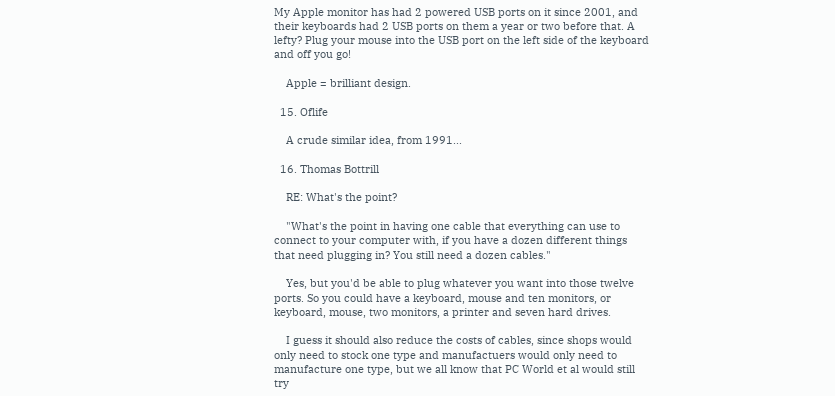My Apple monitor has had 2 powered USB ports on it since 2001, and their keyboards had 2 USB ports on them a year or two before that. A lefty? Plug your mouse into the USB port on the left side of the keyboard and off you go!

    Apple = brilliant design.

  15. Oflife

    A crude similar idea, from 1991...

  16. Thomas Bottrill

    RE: What's the point?

    "What's the point in having one cable that everything can use to connect to your computer with, if you have a dozen different things that need plugging in? You still need a dozen cables."

    Yes, but you'd be able to plug whatever you want into those twelve ports. So you could have a keyboard, mouse and ten monitors, or keyboard, mouse, two monitors, a printer and seven hard drives.

    I guess it should also reduce the costs of cables, since shops would only need to stock one type and manufactuers would only need to manufacture one type, but we all know that PC World et al would still try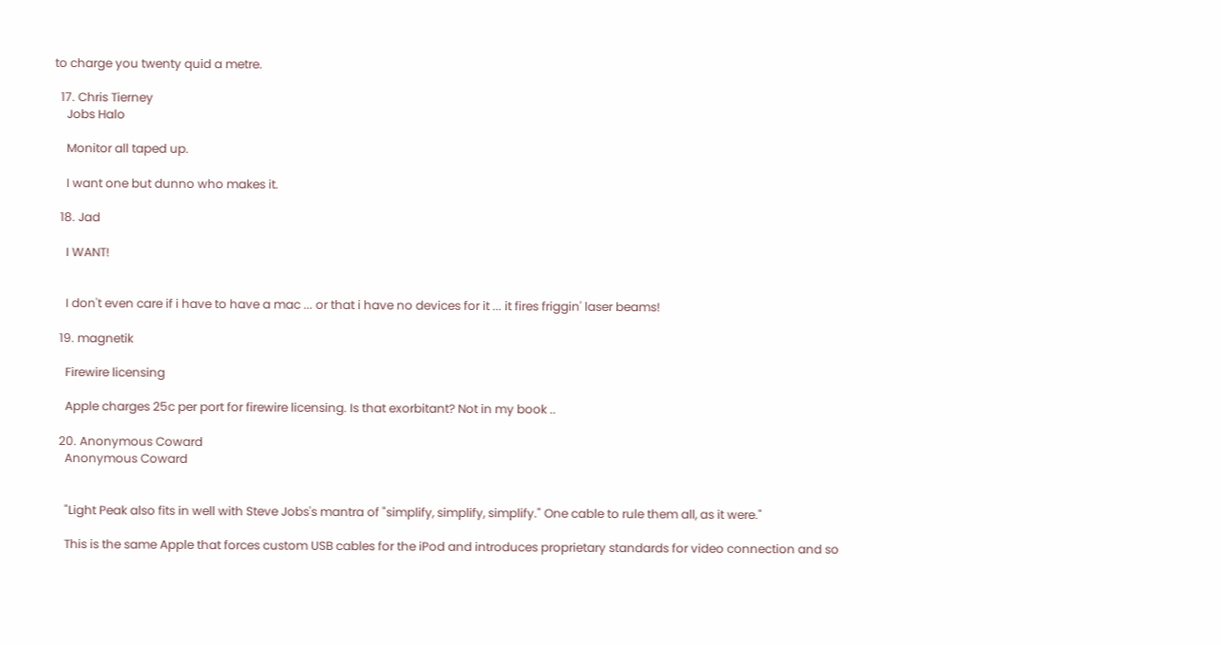to charge you twenty quid a metre.

  17. Chris Tierney
    Jobs Halo

    Monitor all taped up.

    I want one but dunno who makes it.

  18. Jad

    I WANT!


    I don't even care if i have to have a mac ... or that i have no devices for it ... it fires friggin' laser beams!

  19. magnetik

    Firewire licensing

    Apple charges 25c per port for firewire licensing. Is that exorbitant? Not in my book ..

  20. Anonymous Coward
    Anonymous Coward


    "Light Peak also fits in well with Steve Jobs's mantra of "simplify, simplify, simplify." One cable to rule them all, as it were."

    This is the same Apple that forces custom USB cables for the iPod and introduces proprietary standards for video connection and so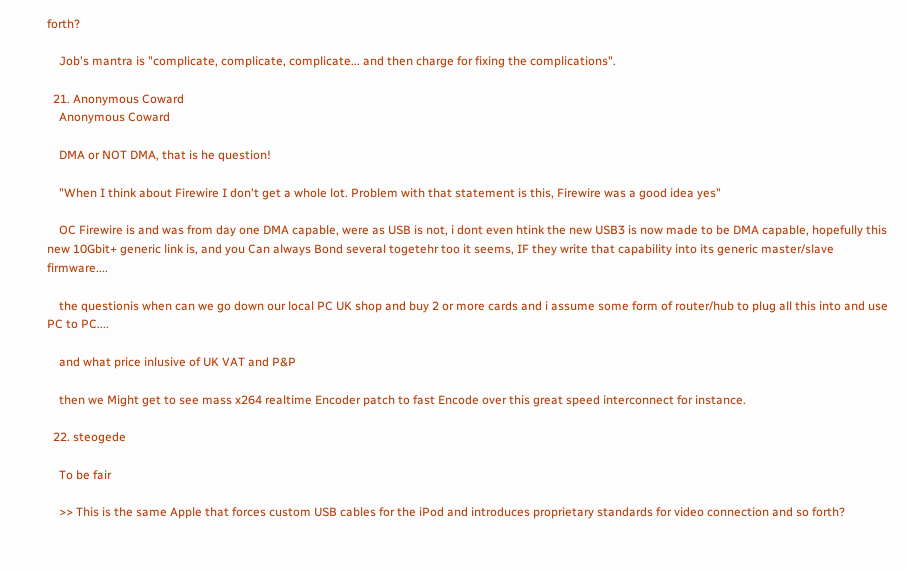forth?

    Job's mantra is "complicate, complicate, complicate... and then charge for fixing the complications".

  21. Anonymous Coward
    Anonymous Coward

    DMA or NOT DMA, that is he question!

    "When I think about Firewire I don't get a whole lot. Problem with that statement is this, Firewire was a good idea yes"

    OC Firewire is and was from day one DMA capable, were as USB is not, i dont even htink the new USB3 is now made to be DMA capable, hopefully this new 10Gbit+ generic link is, and you Can always Bond several togetehr too it seems, IF they write that capability into its generic master/slave firmware....

    the questionis when can we go down our local PC UK shop and buy 2 or more cards and i assume some form of router/hub to plug all this into and use PC to PC....

    and what price inlusive of UK VAT and P&P

    then we Might get to see mass x264 realtime Encoder patch to fast Encode over this great speed interconnect for instance.

  22. steogede

    To be fair

    >> This is the same Apple that forces custom USB cables for the iPod and introduces proprietary standards for video connection and so forth?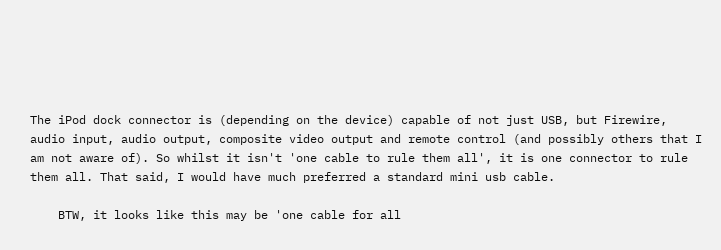The iPod dock connector is (depending on the device) capable of not just USB, but Firewire, audio input, audio output, composite video output and remote control (and possibly others that I am not aware of). So whilst it isn't 'one cable to rule them all', it is one connector to rule them all. That said, I would have much preferred a standard mini usb cable.

    BTW, it looks like this may be 'one cable for all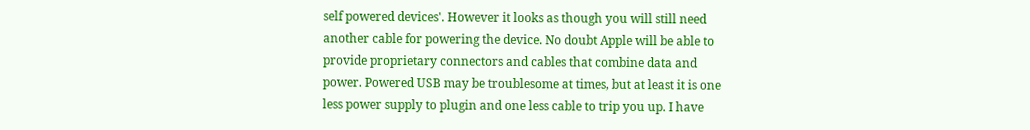self powered devices'. However it looks as though you will still need another cable for powering the device. No doubt Apple will be able to provide proprietary connectors and cables that combine data and power. Powered USB may be troublesome at times, but at least it is one less power supply to plugin and one less cable to trip you up. I have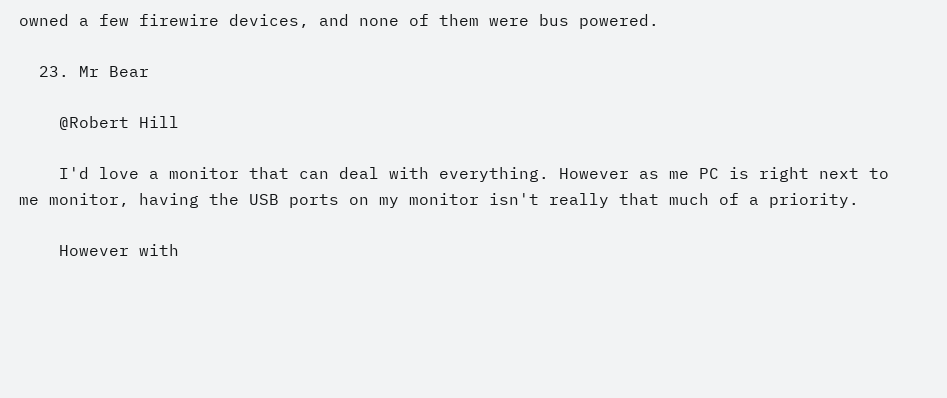owned a few firewire devices, and none of them were bus powered.

  23. Mr Bear

    @Robert Hill

    I'd love a monitor that can deal with everything. However as me PC is right next to me monitor, having the USB ports on my monitor isn't really that much of a priority.

    However with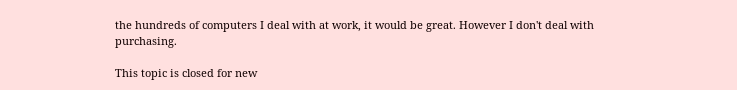the hundreds of computers I deal with at work, it would be great. However I don't deal with purchasing.

This topic is closed for new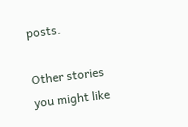posts.

Other stories you might like